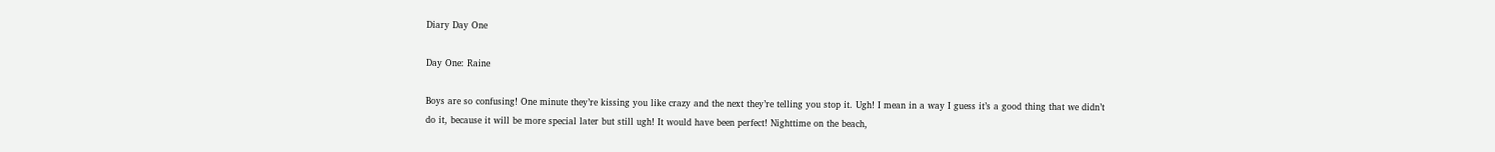Diary Day One

Day One: Raine

Boys are so confusing! One minute they’re kissing you like crazy and the next they’re telling you stop it. Ugh! I mean in a way I guess it’s a good thing that we didn’t do it, because it will be more special later but still ugh! It would have been perfect! Nighttime on the beach,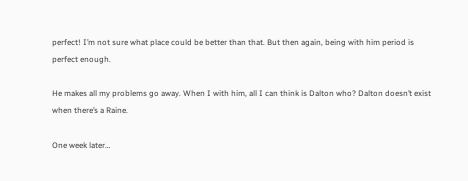perfect! I’m not sure what place could be better than that. But then again, being with him period is perfect enough.

He makes all my problems go away. When I with him, all I can think is Dalton who? Dalton doesn’t exist when there’s a Raine.

One week later…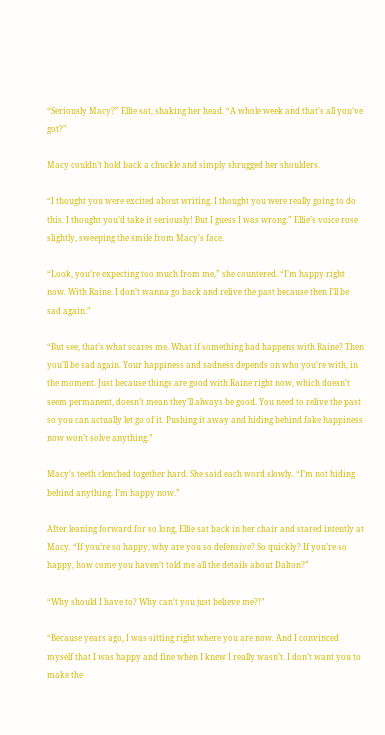“Seriously Macy?” Ellie sat, shaking her head. “A whole week and that’s all you’ve got?”

Macy couldn’t hold back a chuckle and simply shrugged her shoulders.

“I thought you were excited about writing. I thought you were really going to do this. I thought you’d take it seriously! But I guess I was wrong.” Ellie’s voice rose slightly, sweeping the smile from Macy’s face.

“Look, you’re expecting too much from me,” she countered. “I’m happy right now. With Raine. I don’t wanna go back and relive the past because then I’ll be sad again.”

“But see, that’s what scares me. What if something bad happens with Raine? Then you’ll be sad again. Your happiness and sadness depends on who you’re with, in the moment. Just because things are good with Raine right now, which doesn’t seem permanent, doesn’t mean they’ll always be good. You need to relive the past so you can actually let go of it. Pushing it away and hiding behind fake happiness now won’t solve anything.”

Macy’s teeth clenched together hard. She said each word slowly. “I’m not hiding behind anything. I’m happy now.”

After leaning forward for so long, Ellie sat back in her chair and stared intently at Macy. “If you’re so happy, why are you so defensive? So quickly? If you’re so happy, how come you haven’t told me all the details about Dalton?”

“Why should I have to? Why can’t you just believe me?!”

“Because years ago, I was sitting right where you are now. And I convinced myself that I was happy and fine when I knew I really wasn’t. I don’t want you to make the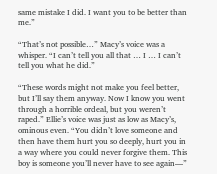same mistake I did. I want you to be better than me.”

“That’s not possible…” Macy’s voice was a whisper. “I can’t tell you all that … I … I can’t tell you what he did.”

“These words might not make you feel better, but I’ll say them anyway. Now I know you went through a horrible ordeal, but you weren’t raped.” Ellie’s voice was just as low as Macy’s, ominous even. “You didn’t love someone and then have them hurt you so deeply, hurt you in a way where you could never forgive them. This boy is someone you’ll never have to see again—”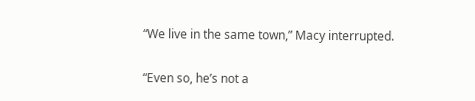“We live in the same town,” Macy interrupted.

“Even so, he’s not a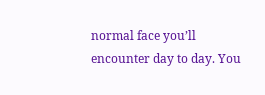normal face you’ll encounter day to day. You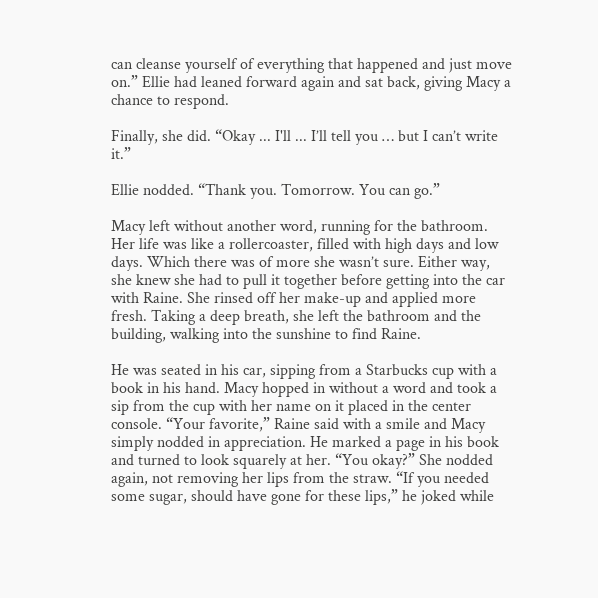can cleanse yourself of everything that happened and just move on.” Ellie had leaned forward again and sat back, giving Macy a chance to respond.

Finally, she did. “Okay ... I'll ... I’ll tell you … but I can’t write it.”

Ellie nodded. “Thank you. Tomorrow. You can go.”

Macy left without another word, running for the bathroom. Her life was like a rollercoaster, filled with high days and low days. Which there was of more she wasn’t sure. Either way, she knew she had to pull it together before getting into the car with Raine. She rinsed off her make-up and applied more fresh. Taking a deep breath, she left the bathroom and the building, walking into the sunshine to find Raine.

He was seated in his car, sipping from a Starbucks cup with a book in his hand. Macy hopped in without a word and took a sip from the cup with her name on it placed in the center console. “Your favorite,” Raine said with a smile and Macy simply nodded in appreciation. He marked a page in his book and turned to look squarely at her. “You okay?” She nodded again, not removing her lips from the straw. “If you needed some sugar, should have gone for these lips,” he joked while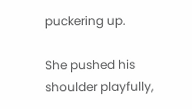puckering up.

She pushed his shoulder playfully,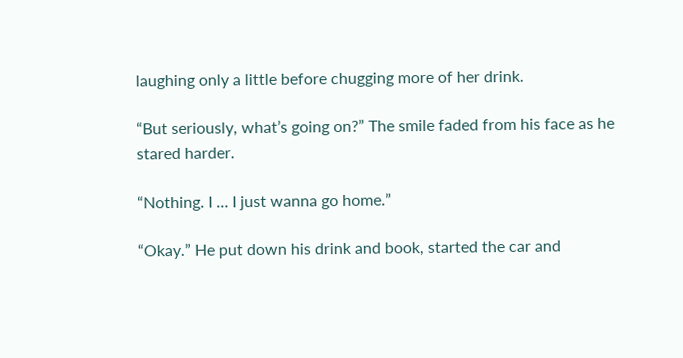laughing only a little before chugging more of her drink.

“But seriously, what’s going on?” The smile faded from his face as he stared harder.

“Nothing. I … I just wanna go home.”

“Okay.” He put down his drink and book, started the car and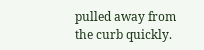pulled away from the curb quickly.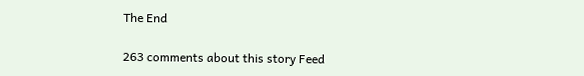The End

263 comments about this story Feed